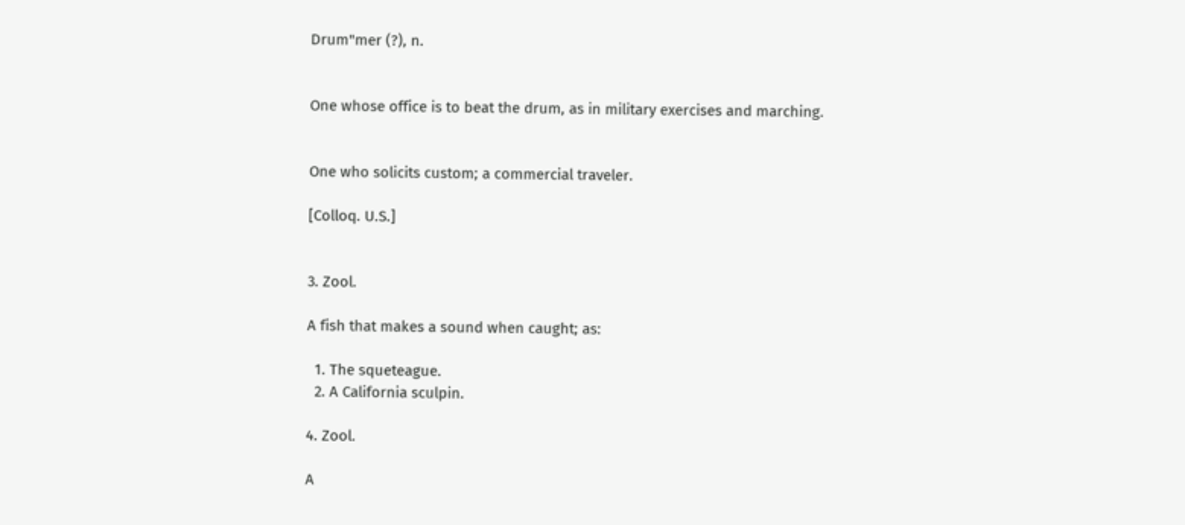Drum"mer (?), n.


One whose office is to beat the drum, as in military exercises and marching.


One who solicits custom; a commercial traveler.

[Colloq. U.S.]


3. Zool.

A fish that makes a sound when caught; as:

  1. The squeteague.
  2. A California sculpin.

4. Zool.

A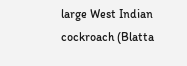large West Indian cockroach (Blatta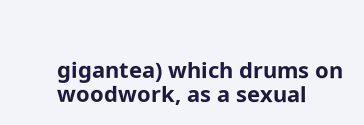gigantea) which drums on woodwork, as a sexual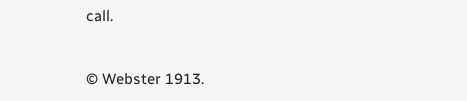call.


© Webster 1913.